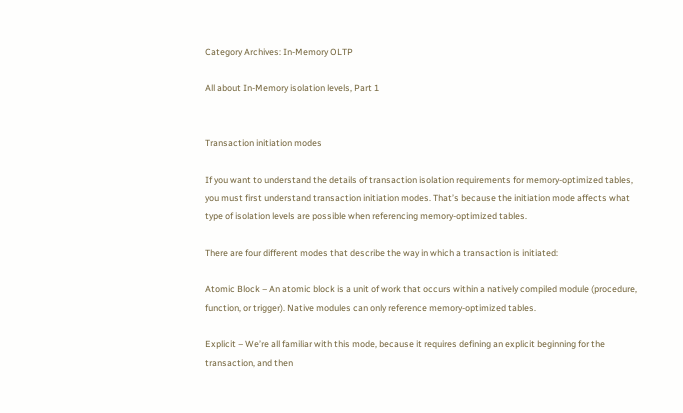Category Archives: In-Memory OLTP

All about In-Memory isolation levels, Part 1


Transaction initiation modes

If you want to understand the details of transaction isolation requirements for memory-optimized tables, you must first understand transaction initiation modes. That’s because the initiation mode affects what type of isolation levels are possible when referencing memory-optimized tables.

There are four different modes that describe the way in which a transaction is initiated:

Atomic Block – An atomic block is a unit of work that occurs within a natively compiled module (procedure, function, or trigger). Native modules can only reference memory-optimized tables.

Explicit – We’re all familiar with this mode, because it requires defining an explicit beginning for the transaction, and then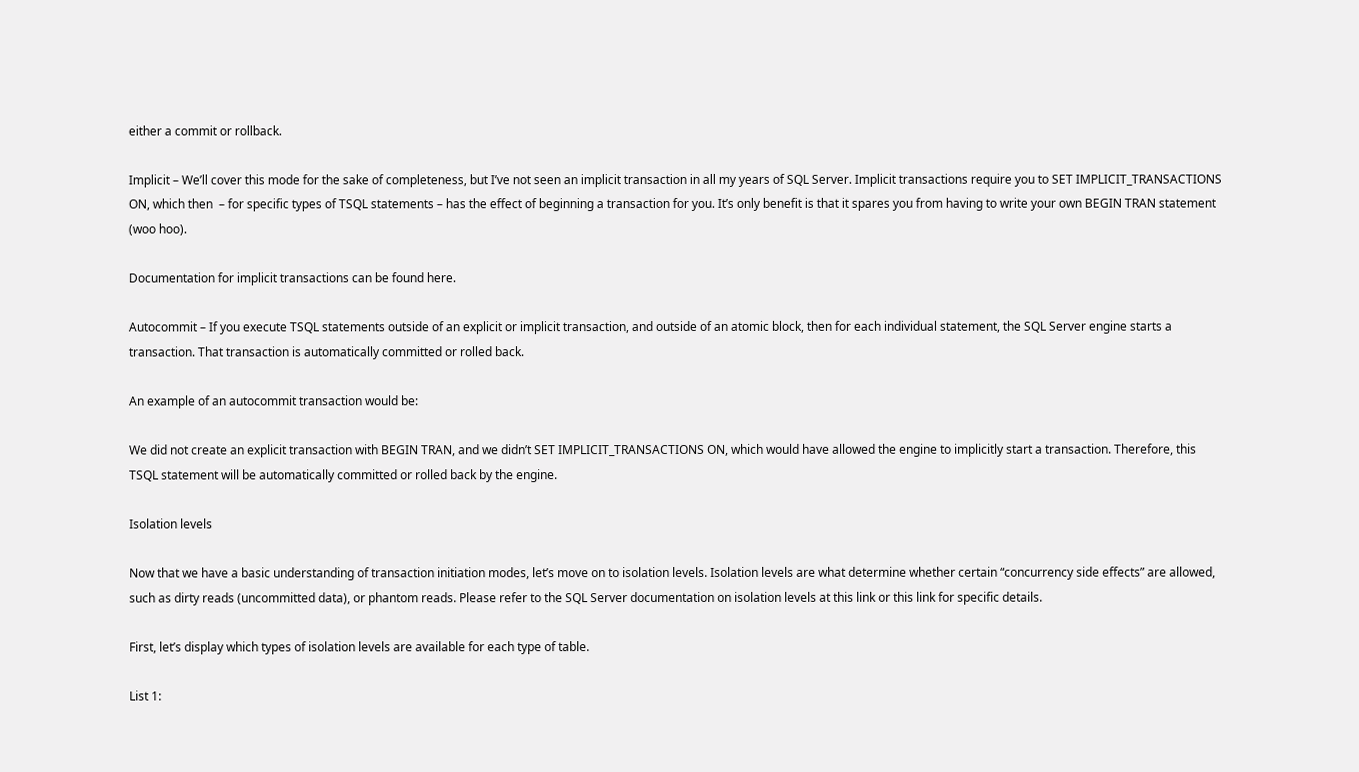either a commit or rollback.

Implicit – We’ll cover this mode for the sake of completeness, but I’ve not seen an implicit transaction in all my years of SQL Server. Implicit transactions require you to SET IMPLICIT_TRANSACTIONS ON, which then  – for specific types of TSQL statements – has the effect of beginning a transaction for you. It’s only benefit is that it spares you from having to write your own BEGIN TRAN statement (woo hoo).

Documentation for implicit transactions can be found here.

Autocommit – If you execute TSQL statements outside of an explicit or implicit transaction, and outside of an atomic block, then for each individual statement, the SQL Server engine starts a transaction. That transaction is automatically committed or rolled back.

An example of an autocommit transaction would be:

We did not create an explicit transaction with BEGIN TRAN, and we didn’t SET IMPLICIT_TRANSACTIONS ON, which would have allowed the engine to implicitly start a transaction. Therefore, this TSQL statement will be automatically committed or rolled back by the engine.

Isolation levels

Now that we have a basic understanding of transaction initiation modes, let’s move on to isolation levels. Isolation levels are what determine whether certain “concurrency side effects” are allowed, such as dirty reads (uncommitted data), or phantom reads. Please refer to the SQL Server documentation on isolation levels at this link or this link for specific details.

First, let’s display which types of isolation levels are available for each type of table.

List 1: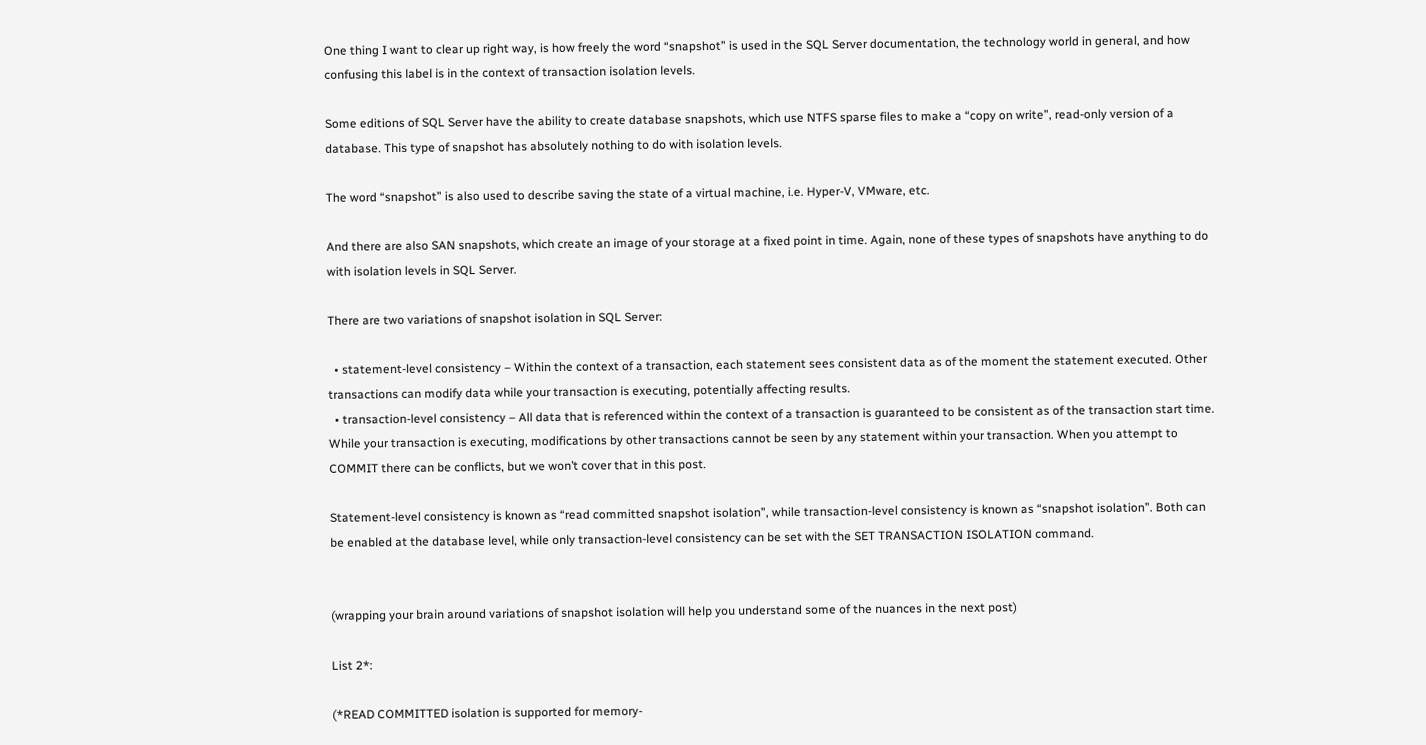One thing I want to clear up right way, is how freely the word “snapshot” is used in the SQL Server documentation, the technology world in general, and how confusing this label is in the context of transaction isolation levels.

Some editions of SQL Server have the ability to create database snapshots, which use NTFS sparse files to make a “copy on write”, read-only version of a database. This type of snapshot has absolutely nothing to do with isolation levels.

The word “snapshot” is also used to describe saving the state of a virtual machine, i.e. Hyper-V, VMware, etc.

And there are also SAN snapshots, which create an image of your storage at a fixed point in time. Again, none of these types of snapshots have anything to do with isolation levels in SQL Server.

There are two variations of snapshot isolation in SQL Server:

  • statement-level consistency – Within the context of a transaction, each statement sees consistent data as of the moment the statement executed. Other transactions can modify data while your transaction is executing, potentially affecting results.
  • transaction-level consistency – All data that is referenced within the context of a transaction is guaranteed to be consistent as of the transaction start time. While your transaction is executing, modifications by other transactions cannot be seen by any statement within your transaction. When you attempt to COMMIT there can be conflicts, but we won’t cover that in this post.

Statement-level consistency is known as “read committed snapshot isolation”, while transaction-level consistency is known as “snapshot isolation”. Both can be enabled at the database level, while only transaction-level consistency can be set with the SET TRANSACTION ISOLATION command.


(wrapping your brain around variations of snapshot isolation will help you understand some of the nuances in the next post)

List 2*:

(*READ COMMITTED isolation is supported for memory-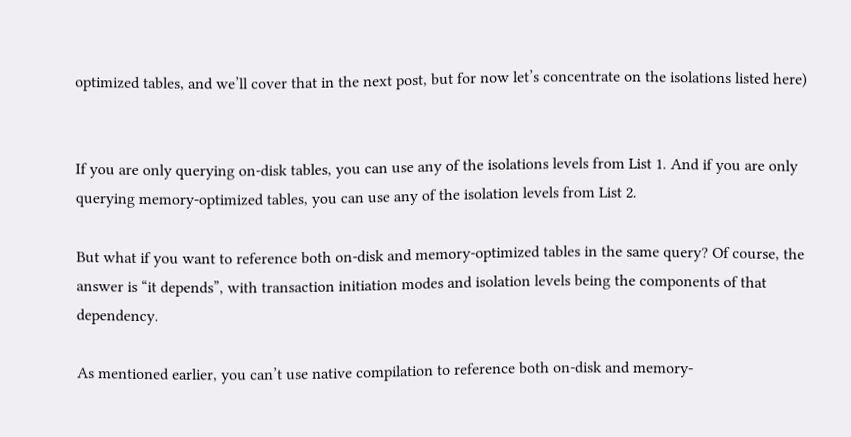optimized tables, and we’ll cover that in the next post, but for now let’s concentrate on the isolations listed here)


If you are only querying on-disk tables, you can use any of the isolations levels from List 1. And if you are only querying memory-optimized tables, you can use any of the isolation levels from List 2.

But what if you want to reference both on-disk and memory-optimized tables in the same query? Of course, the answer is “it depends”, with transaction initiation modes and isolation levels being the components of that dependency.

As mentioned earlier, you can’t use native compilation to reference both on-disk and memory-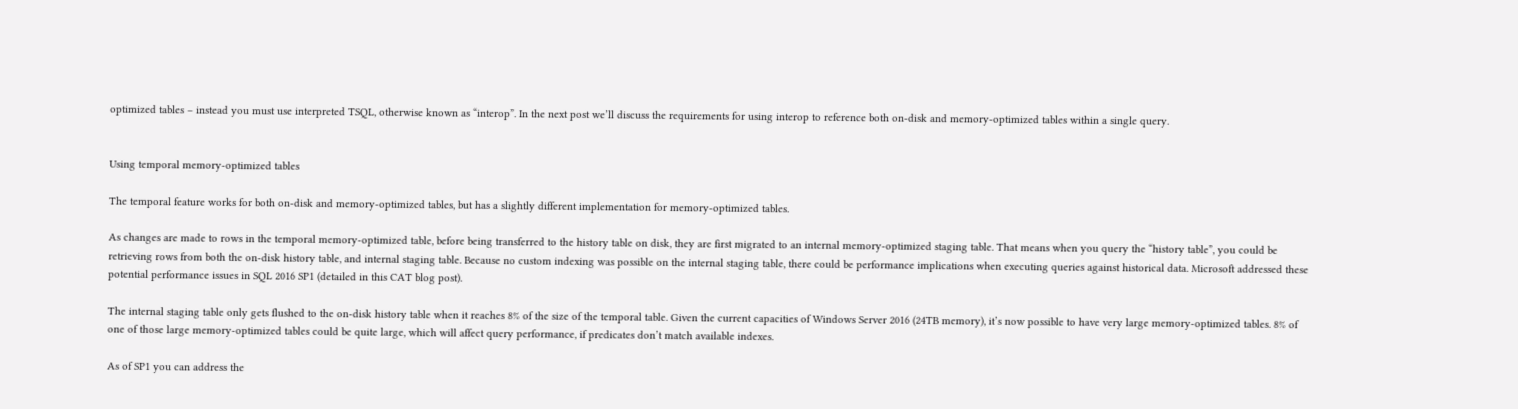optimized tables – instead you must use interpreted TSQL, otherwise known as “interop”. In the next post we’ll discuss the requirements for using interop to reference both on-disk and memory-optimized tables within a single query.


Using temporal memory-optimized tables

The temporal feature works for both on-disk and memory-optimized tables, but has a slightly different implementation for memory-optimized tables.

As changes are made to rows in the temporal memory-optimized table, before being transferred to the history table on disk, they are first migrated to an internal memory-optimized staging table. That means when you query the “history table”, you could be retrieving rows from both the on-disk history table, and internal staging table. Because no custom indexing was possible on the internal staging table, there could be performance implications when executing queries against historical data. Microsoft addressed these potential performance issues in SQL 2016 SP1 (detailed in this CAT blog post).

The internal staging table only gets flushed to the on-disk history table when it reaches 8% of the size of the temporal table. Given the current capacities of Windows Server 2016 (24TB memory), it’s now possible to have very large memory-optimized tables. 8% of one of those large memory-optimized tables could be quite large, which will affect query performance, if predicates don’t match available indexes.

As of SP1 you can address the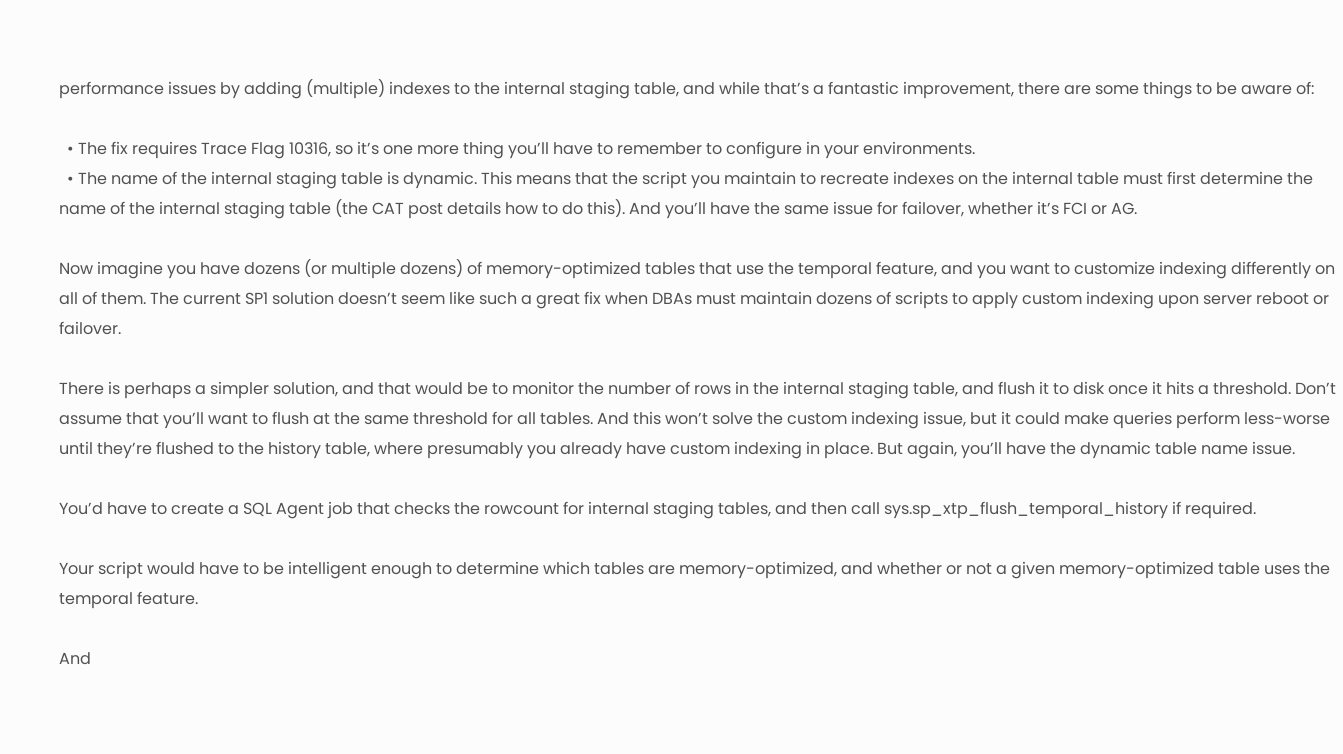performance issues by adding (multiple) indexes to the internal staging table, and while that’s a fantastic improvement, there are some things to be aware of:

  • The fix requires Trace Flag 10316, so it’s one more thing you’ll have to remember to configure in your environments.
  • The name of the internal staging table is dynamic. This means that the script you maintain to recreate indexes on the internal table must first determine the name of the internal staging table (the CAT post details how to do this). And you’ll have the same issue for failover, whether it’s FCI or AG.

Now imagine you have dozens (or multiple dozens) of memory-optimized tables that use the temporal feature, and you want to customize indexing differently on all of them. The current SP1 solution doesn’t seem like such a great fix when DBAs must maintain dozens of scripts to apply custom indexing upon server reboot or failover.

There is perhaps a simpler solution, and that would be to monitor the number of rows in the internal staging table, and flush it to disk once it hits a threshold. Don’t assume that you’ll want to flush at the same threshold for all tables. And this won’t solve the custom indexing issue, but it could make queries perform less-worse until they’re flushed to the history table, where presumably you already have custom indexing in place. But again, you’ll have the dynamic table name issue.

You’d have to create a SQL Agent job that checks the rowcount for internal staging tables, and then call sys.sp_xtp_flush_temporal_history if required.

Your script would have to be intelligent enough to determine which tables are memory-optimized, and whether or not a given memory-optimized table uses the temporal feature.

And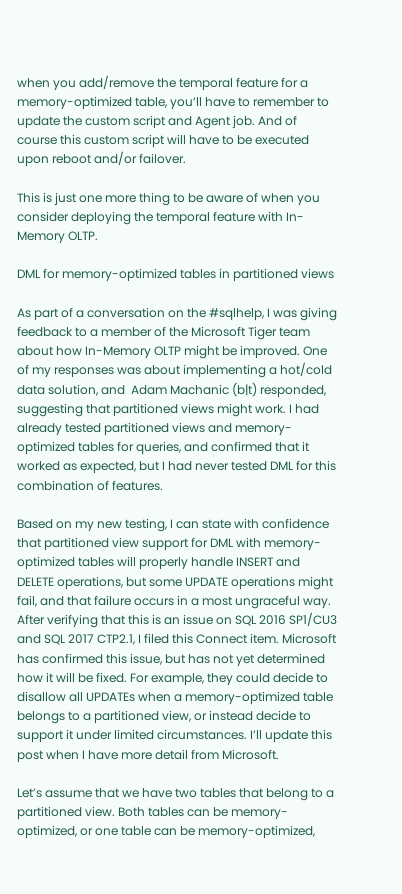when you add/remove the temporal feature for a memory-optimized table, you’ll have to remember to update the custom script and Agent job. And of course this custom script will have to be executed upon reboot and/or failover.

This is just one more thing to be aware of when you consider deploying the temporal feature with In-Memory OLTP.

DML for memory-optimized tables in partitioned views

As part of a conversation on the #sqlhelp, I was giving feedback to a member of the Microsoft Tiger team about how In-Memory OLTP might be improved. One of my responses was about implementing a hot/cold data solution, and  Adam Machanic (b|t) responded, suggesting that partitioned views might work. I had already tested partitioned views and memory-optimized tables for queries, and confirmed that it worked as expected, but I had never tested DML for this combination of features.

Based on my new testing, I can state with confidence that partitioned view support for DML with memory-optimized tables will properly handle INSERT and DELETE operations, but some UPDATE operations might fail, and that failure occurs in a most ungraceful way. After verifying that this is an issue on SQL 2016 SP1/CU3 and SQL 2017 CTP2.1, I filed this Connect item. Microsoft has confirmed this issue, but has not yet determined how it will be fixed. For example, they could decide to disallow all UPDATEs when a memory-optimized table  belongs to a partitioned view, or instead decide to support it under limited circumstances. I’ll update this post when I have more detail from Microsoft.

Let’s assume that we have two tables that belong to a partitioned view. Both tables can be memory-optimized, or one table can be memory-optimized,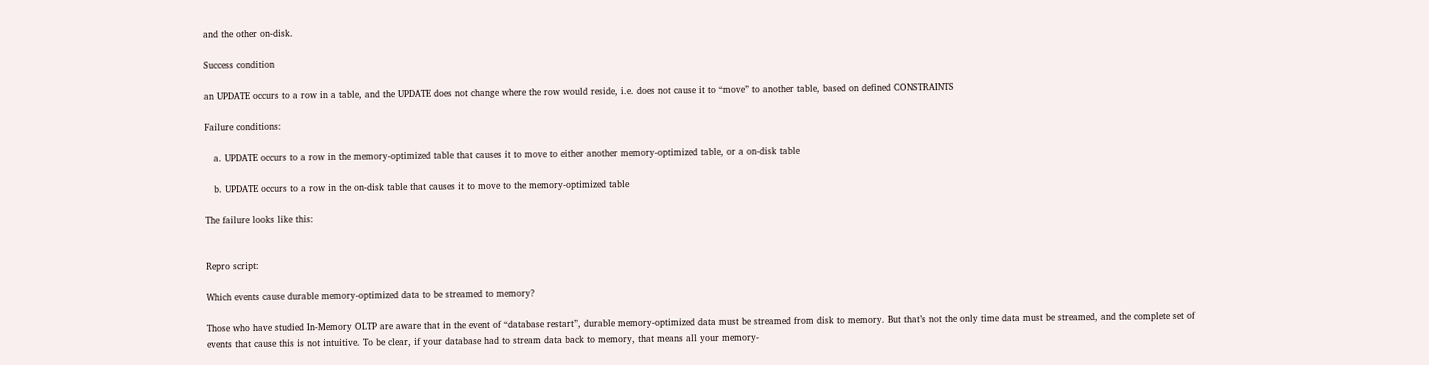and the other on-disk.

Success condition

an UPDATE occurs to a row in a table, and the UPDATE does not change where the row would reside, i.e. does not cause it to “move” to another table, based on defined CONSTRAINTS

Failure conditions:

   a. UPDATE occurs to a row in the memory-optimized table that causes it to move to either another memory-optimized table, or a on-disk table

   b. UPDATE occurs to a row in the on-disk table that causes it to move to the memory-optimized table

The failure looks like this:


Repro script:

Which events cause durable memory-optimized data to be streamed to memory?

Those who have studied In-Memory OLTP are aware that in the event of “database restart”, durable memory-optimized data must be streamed from disk to memory. But that’s not the only time data must be streamed, and the complete set of events that cause this is not intuitive. To be clear, if your database had to stream data back to memory, that means all your memory-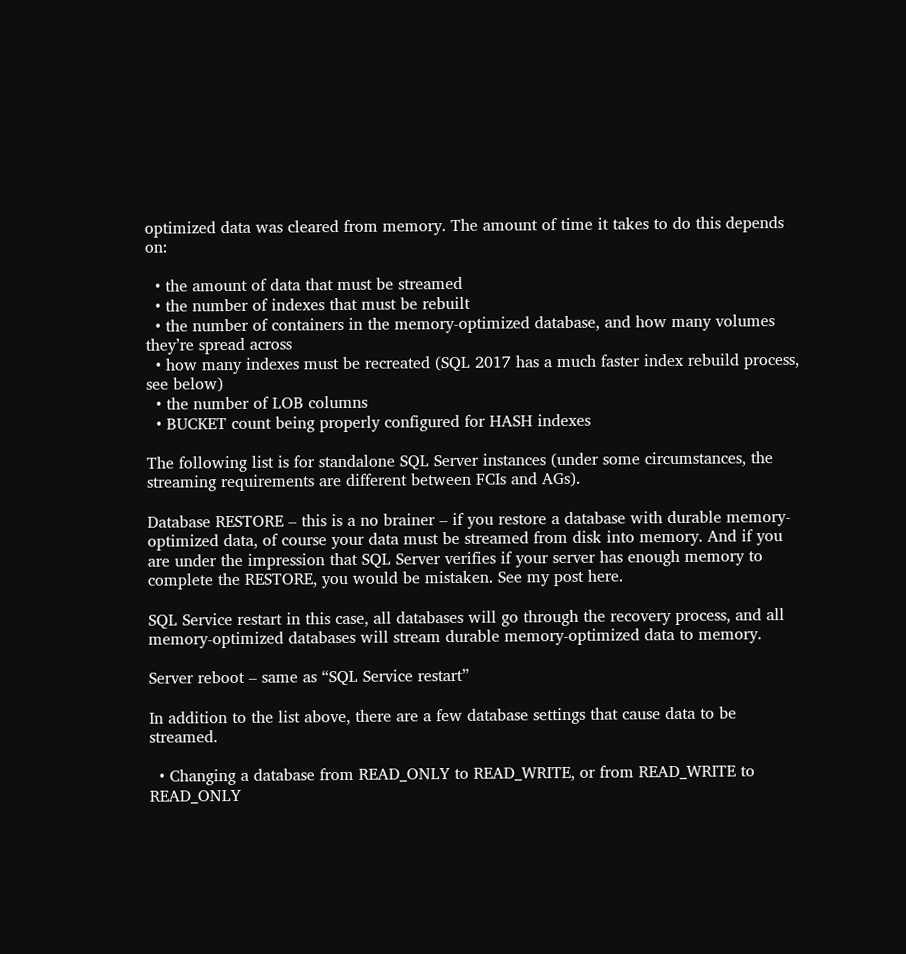optimized data was cleared from memory. The amount of time it takes to do this depends on:

  • the amount of data that must be streamed
  • the number of indexes that must be rebuilt
  • the number of containers in the memory-optimized database, and how many volumes they’re spread across
  • how many indexes must be recreated (SQL 2017 has a much faster index rebuild process, see below)
  • the number of LOB columns
  • BUCKET count being properly configured for HASH indexes

The following list is for standalone SQL Server instances (under some circumstances, the streaming requirements are different between FCIs and AGs).

Database RESTORE – this is a no brainer – if you restore a database with durable memory-optimized data, of course your data must be streamed from disk into memory. And if you are under the impression that SQL Server verifies if your server has enough memory to complete the RESTORE, you would be mistaken. See my post here.

SQL Service restart in this case, all databases will go through the recovery process, and all memory-optimized databases will stream durable memory-optimized data to memory.

Server reboot – same as “SQL Service restart”

In addition to the list above, there are a few database settings that cause data to be streamed.

  • Changing a database from READ_ONLY to READ_WRITE, or from READ_WRITE to READ_ONLY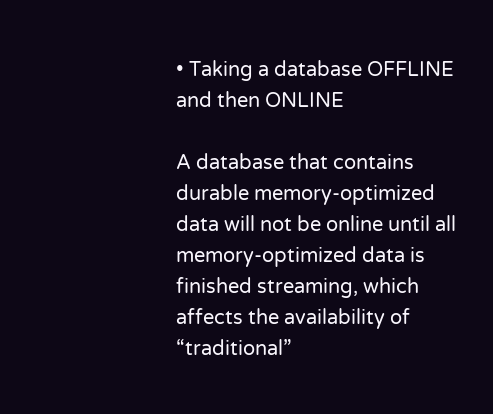• Taking a database OFFLINE and then ONLINE

A database that contains durable memory-optimized data will not be online until all memory-optimized data is finished streaming, which affects the availability of “traditional”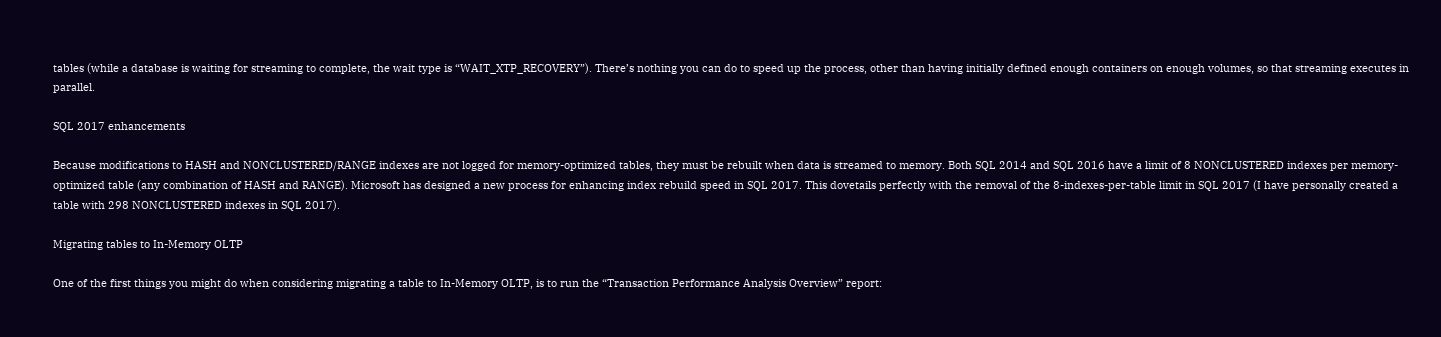tables (while a database is waiting for streaming to complete, the wait type is “WAIT_XTP_RECOVERY”). There’s nothing you can do to speed up the process, other than having initially defined enough containers on enough volumes, so that streaming executes in parallel.

SQL 2017 enhancements

Because modifications to HASH and NONCLUSTERED/RANGE indexes are not logged for memory-optimized tables, they must be rebuilt when data is streamed to memory. Both SQL 2014 and SQL 2016 have a limit of 8 NONCLUSTERED indexes per memory-optimized table (any combination of HASH and RANGE). Microsoft has designed a new process for enhancing index rebuild speed in SQL 2017. This dovetails perfectly with the removal of the 8-indexes-per-table limit in SQL 2017 (I have personally created a table with 298 NONCLUSTERED indexes in SQL 2017).

Migrating tables to In-Memory OLTP

One of the first things you might do when considering migrating a table to In-Memory OLTP, is to run the “Transaction Performance Analysis Overview” report: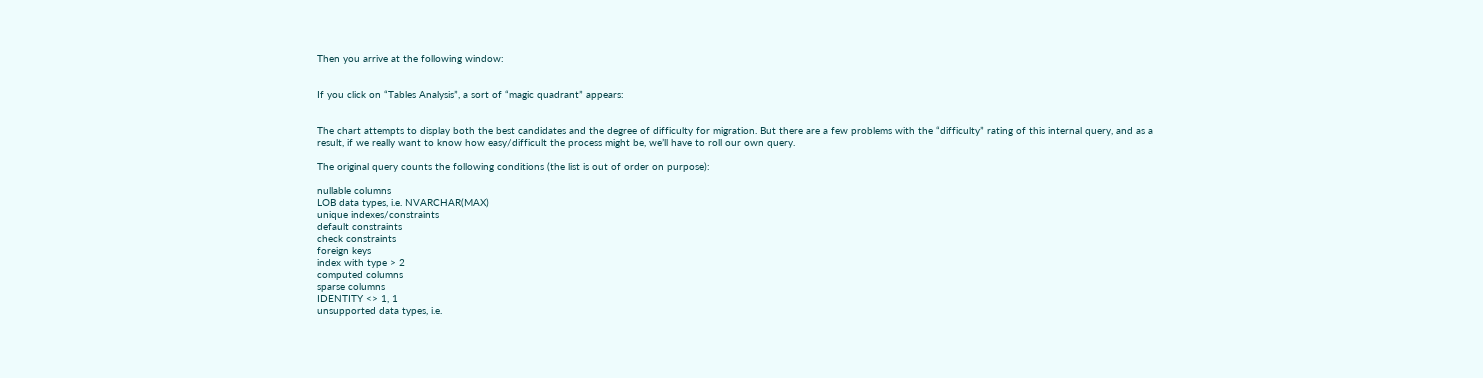Then you arrive at the following window:


If you click on “Tables Analysis”, a sort of “magic quadrant” appears:


The chart attempts to display both the best candidates and the degree of difficulty for migration. But there are a few problems with the “difficulty” rating of this internal query, and as a result, if we really want to know how easy/difficult the process might be, we’ll have to roll our own query.

The original query counts the following conditions (the list is out of order on purpose):

nullable columns
LOB data types, i.e. NVARCHAR(MAX)
unique indexes/constraints
default constraints
check constraints
foreign keys
index with type > 2
computed columns
sparse columns
IDENTITY <> 1, 1
unsupported data types, i.e.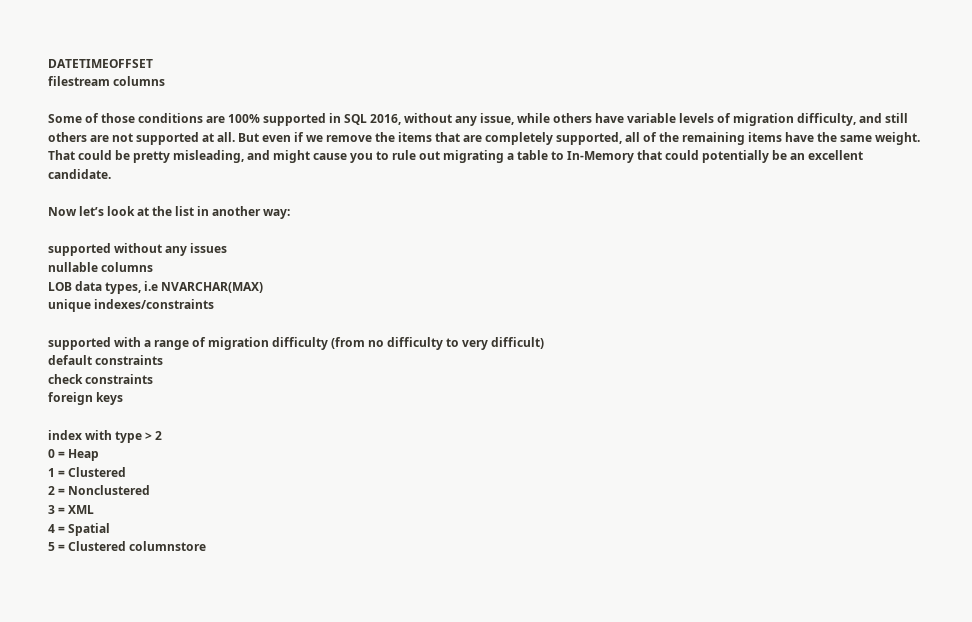DATETIMEOFFSET
filestream columns

Some of those conditions are 100% supported in SQL 2016, without any issue, while others have variable levels of migration difficulty, and still others are not supported at all. But even if we remove the items that are completely supported, all of the remaining items have the same weight. That could be pretty misleading, and might cause you to rule out migrating a table to In-Memory that could potentially be an excellent candidate.

Now let’s look at the list in another way:

supported without any issues
nullable columns
LOB data types, i.e NVARCHAR(MAX)
unique indexes/constraints

supported with a range of migration difficulty (from no difficulty to very difficult)
default constraints
check constraints
foreign keys

index with type > 2
0 = Heap
1 = Clustered
2 = Nonclustered
3 = XML
4 = Spatial
5 = Clustered columnstore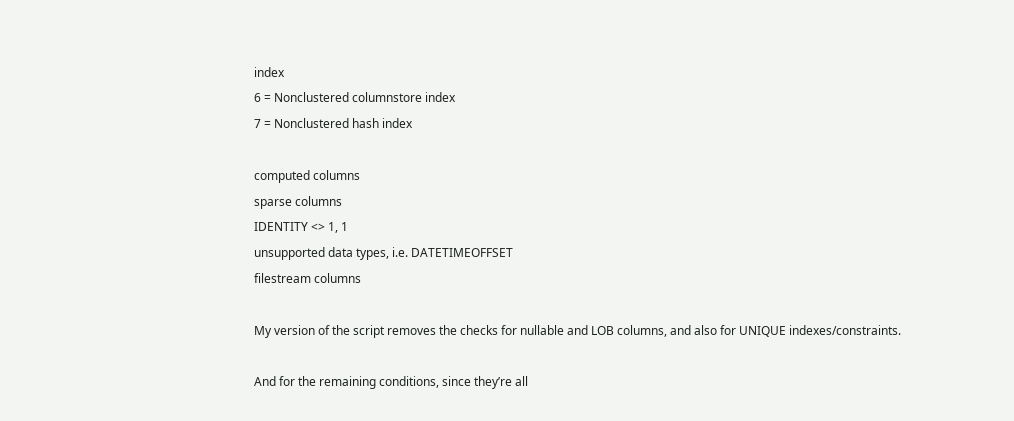index
6 = Nonclustered columnstore index
7 = Nonclustered hash index

computed columns
sparse columns
IDENTITY <> 1, 1
unsupported data types, i.e. DATETIMEOFFSET
filestream columns

My version of the script removes the checks for nullable and LOB columns, and also for UNIQUE indexes/constraints.

And for the remaining conditions, since they’re all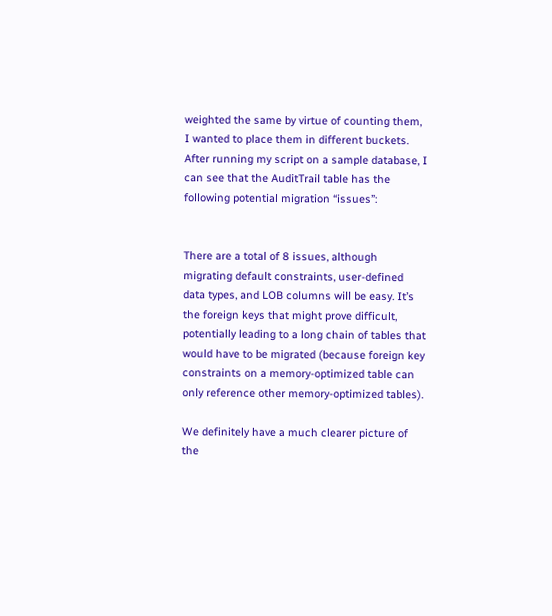weighted the same by virtue of counting them, I wanted to place them in different buckets. After running my script on a sample database, I can see that the AuditTrail table has the following potential migration “issues”:


There are a total of 8 issues, although migrating default constraints, user-defined data types, and LOB columns will be easy. It’s the foreign keys that might prove difficult, potentially leading to a long chain of tables that would have to be migrated (because foreign key constraints on a memory-optimized table can only reference other memory-optimized tables).

We definitely have a much clearer picture of the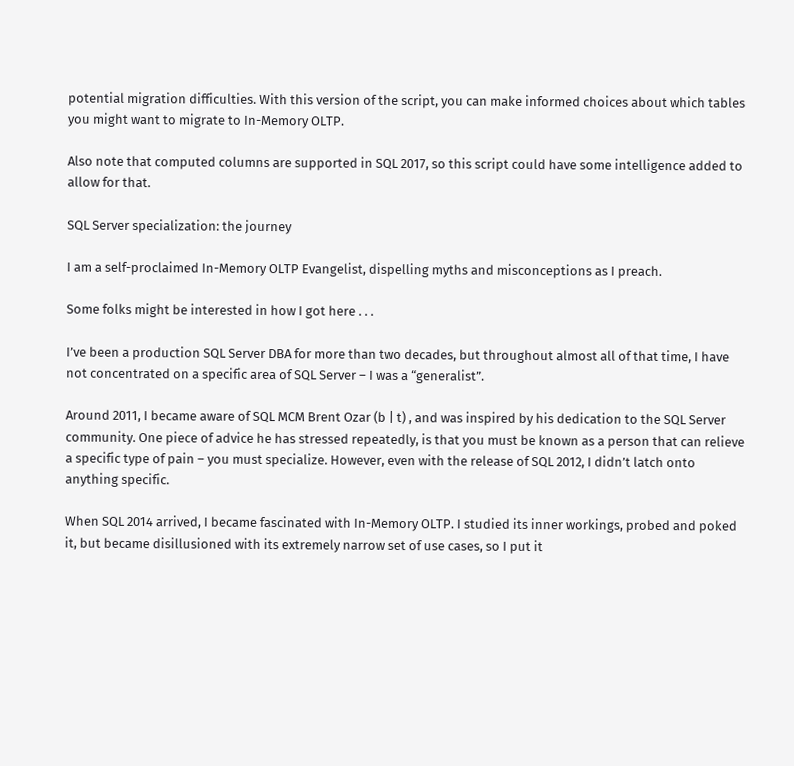potential migration difficulties. With this version of the script, you can make informed choices about which tables you might want to migrate to In-Memory OLTP.

Also note that computed columns are supported in SQL 2017, so this script could have some intelligence added to allow for that.

SQL Server specialization: the journey

I am a self-proclaimed In-Memory OLTP Evangelist, dispelling myths and misconceptions as I preach.

Some folks might be interested in how I got here . . .

I’ve been a production SQL Server DBA for more than two decades, but throughout almost all of that time, I have not concentrated on a specific area of SQL Server – I was a “generalist”.

Around 2011, I became aware of SQL MCM Brent Ozar (b | t) , and was inspired by his dedication to the SQL Server community. One piece of advice he has stressed repeatedly, is that you must be known as a person that can relieve a specific type of pain – you must specialize. However, even with the release of SQL 2012, I didn’t latch onto anything specific.

When SQL 2014 arrived, I became fascinated with In-Memory OLTP. I studied its inner workings, probed and poked it, but became disillusioned with its extremely narrow set of use cases, so I put it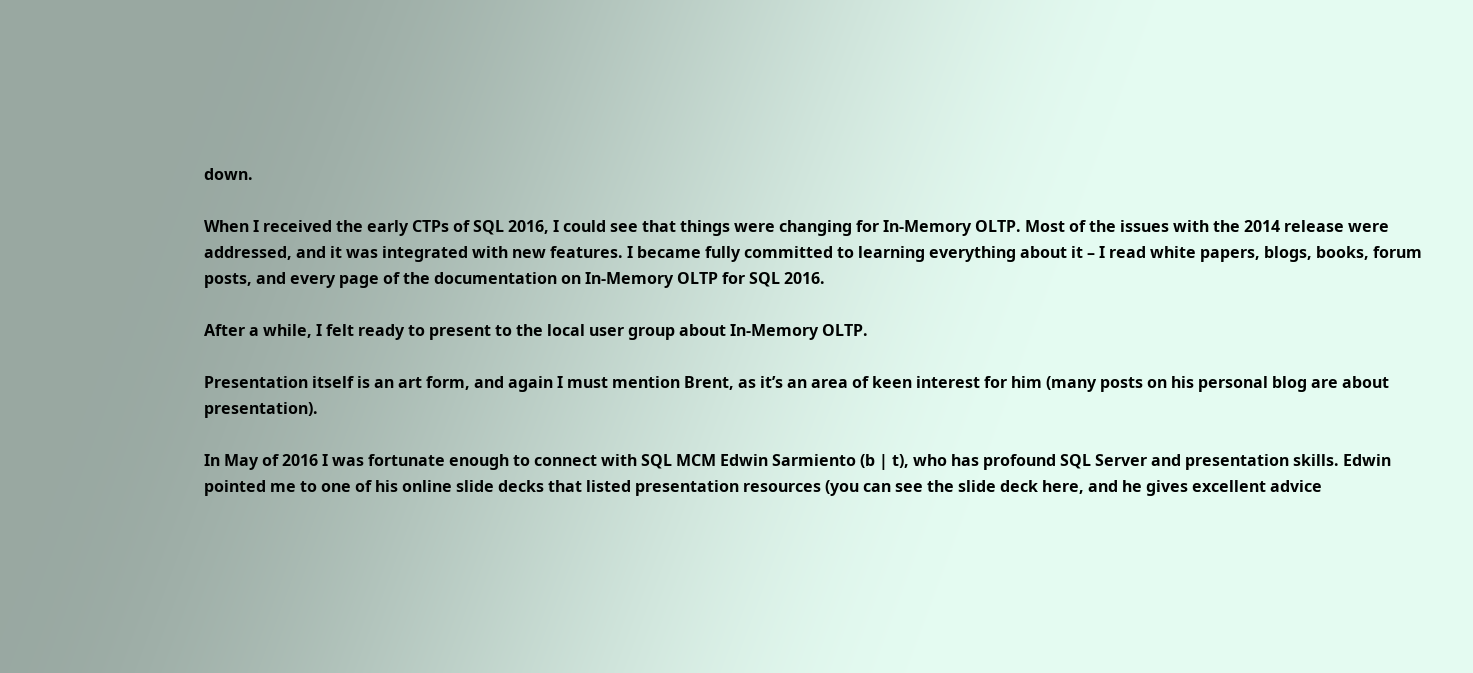down.

When I received the early CTPs of SQL 2016, I could see that things were changing for In-Memory OLTP. Most of the issues with the 2014 release were addressed, and it was integrated with new features. I became fully committed to learning everything about it – I read white papers, blogs, books, forum posts, and every page of the documentation on In-Memory OLTP for SQL 2016.

After a while, I felt ready to present to the local user group about In-Memory OLTP.

Presentation itself is an art form, and again I must mention Brent, as it’s an area of keen interest for him (many posts on his personal blog are about presentation).

In May of 2016 I was fortunate enough to connect with SQL MCM Edwin Sarmiento (b | t), who has profound SQL Server and presentation skills. Edwin pointed me to one of his online slide decks that listed presentation resources (you can see the slide deck here, and he gives excellent advice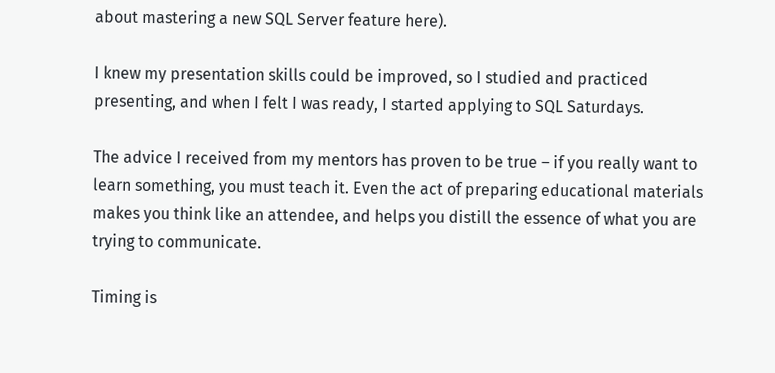about mastering a new SQL Server feature here).

I knew my presentation skills could be improved, so I studied and practiced presenting, and when I felt I was ready, I started applying to SQL Saturdays.

The advice I received from my mentors has proven to be true – if you really want to learn something, you must teach it. Even the act of preparing educational materials makes you think like an attendee, and helps you distill the essence of what you are trying to communicate.

Timing is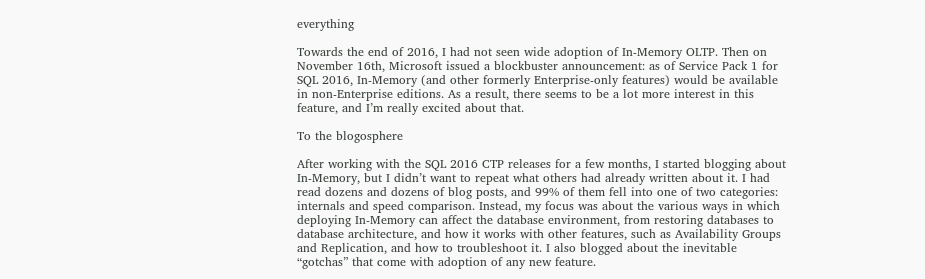everything

Towards the end of 2016, I had not seen wide adoption of In-Memory OLTP. Then on November 16th, Microsoft issued a blockbuster announcement: as of Service Pack 1 for SQL 2016, In-Memory (and other formerly Enterprise-only features) would be available in non-Enterprise editions. As a result, there seems to be a lot more interest in this feature, and I’m really excited about that.

To the blogosphere

After working with the SQL 2016 CTP releases for a few months, I started blogging about In-Memory, but I didn’t want to repeat what others had already written about it. I had read dozens and dozens of blog posts, and 99% of them fell into one of two categories: internals and speed comparison. Instead, my focus was about the various ways in which deploying In-Memory can affect the database environment, from restoring databases to database architecture, and how it works with other features, such as Availability Groups and Replication, and how to troubleshoot it. I also blogged about the inevitable “gotchas” that come with adoption of any new feature.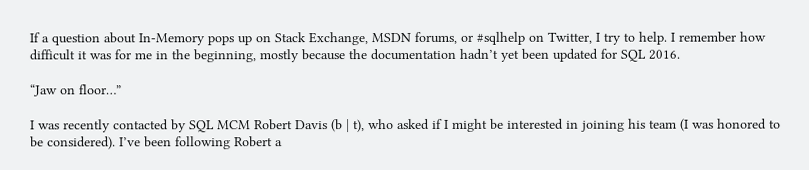If a question about In-Memory pops up on Stack Exchange, MSDN forums, or #sqlhelp on Twitter, I try to help. I remember how difficult it was for me in the beginning, mostly because the documentation hadn’t yet been updated for SQL 2016.

“Jaw on floor…”

I was recently contacted by SQL MCM Robert Davis (b | t), who asked if I might be interested in joining his team (I was honored to be considered). I’ve been following Robert a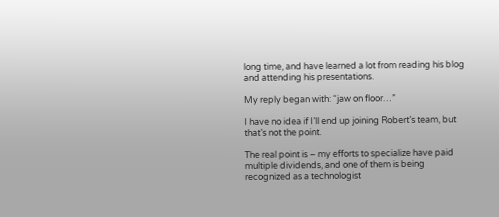long time, and have learned a lot from reading his blog and attending his presentations.

My reply began with: “jaw on floor…”

I have no idea if I’ll end up joining Robert’s team, but that’s not the point.

The real point is – my efforts to specialize have paid multiple dividends, and one of them is being recognized as a technologist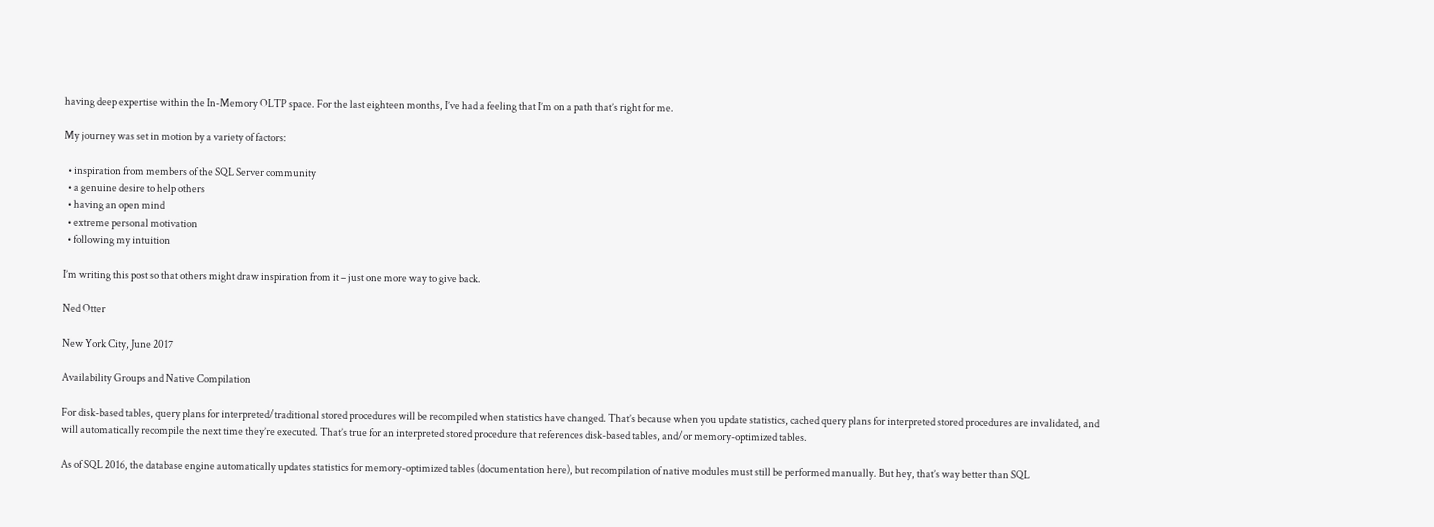having deep expertise within the In-Memory OLTP space. For the last eighteen months, I’ve had a feeling that I’m on a path that’s right for me.

My journey was set in motion by a variety of factors:

  • inspiration from members of the SQL Server community
  • a genuine desire to help others
  • having an open mind
  • extreme personal motivation
  • following my intuition

I’m writing this post so that others might draw inspiration from it – just one more way to give back.

Ned Otter

New York City, June 2017

Availability Groups and Native Compilation

For disk-based tables, query plans for interpreted/traditional stored procedures will be recompiled when statistics have changed. That’s because when you update statistics, cached query plans for interpreted stored procedures are invalidated, and will automatically recompile the next time they’re executed. That’s true for an interpreted stored procedure that references disk-based tables, and/or memory-optimized tables.

As of SQL 2016, the database engine automatically updates statistics for memory-optimized tables (documentation here), but recompilation of native modules must still be performed manually. But hey, that’s way better than SQL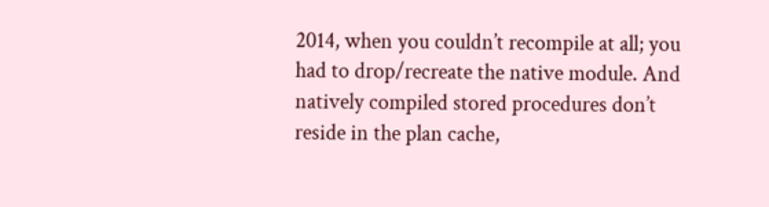2014, when you couldn’t recompile at all; you had to drop/recreate the native module. And natively compiled stored procedures don’t reside in the plan cache,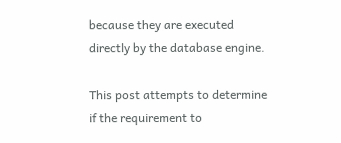because they are executed directly by the database engine.

This post attempts to determine if the requirement to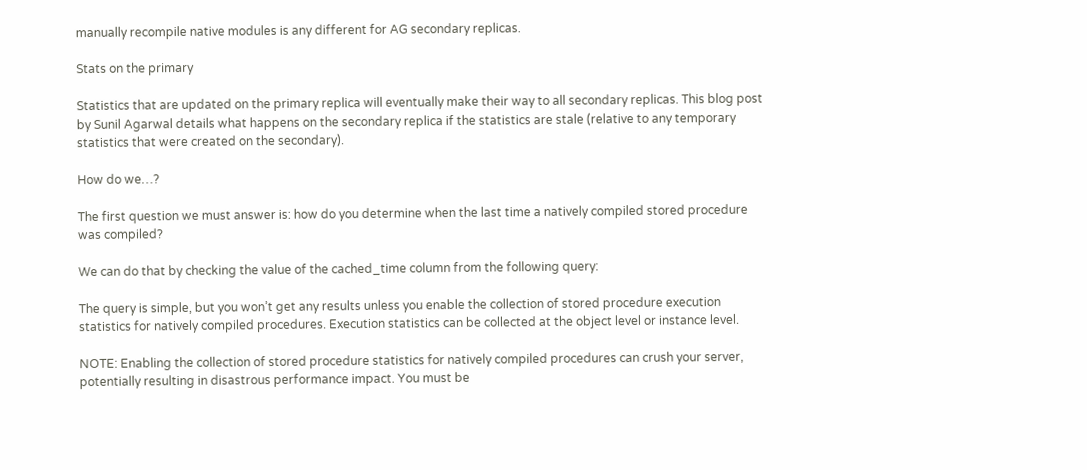manually recompile native modules is any different for AG secondary replicas.

Stats on the primary

Statistics that are updated on the primary replica will eventually make their way to all secondary replicas. This blog post by Sunil Agarwal details what happens on the secondary replica if the statistics are stale (relative to any temporary statistics that were created on the secondary).

How do we…?

The first question we must answer is: how do you determine when the last time a natively compiled stored procedure was compiled?

We can do that by checking the value of the cached_time column from the following query:

The query is simple, but you won’t get any results unless you enable the collection of stored procedure execution statistics for natively compiled procedures. Execution statistics can be collected at the object level or instance level.

NOTE: Enabling the collection of stored procedure statistics for natively compiled procedures can crush your server, potentially resulting in disastrous performance impact. You must be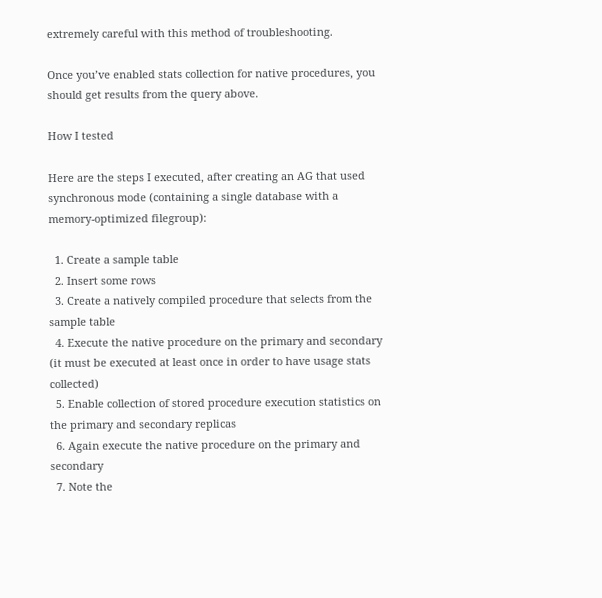extremely careful with this method of troubleshooting.

Once you’ve enabled stats collection for native procedures, you should get results from the query above.

How I tested

Here are the steps I executed, after creating an AG that used synchronous mode (containing a single database with a memory-optimized filegroup):

  1. Create a sample table
  2. Insert some rows
  3. Create a natively compiled procedure that selects from the sample table
  4. Execute the native procedure on the primary and secondary (it must be executed at least once in order to have usage stats collected)
  5. Enable collection of stored procedure execution statistics on the primary and secondary replicas
  6. Again execute the native procedure on the primary and secondary
  7. Note the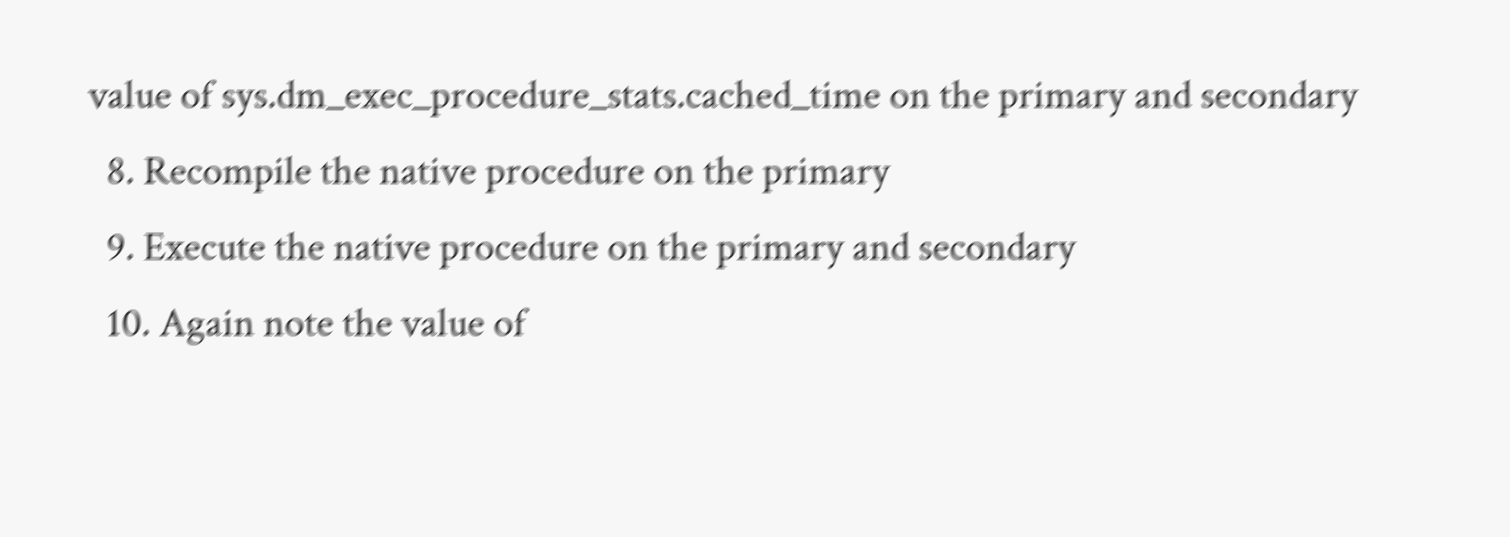value of sys.dm_exec_procedure_stats.cached_time on the primary and secondary
  8. Recompile the native procedure on the primary
  9. Execute the native procedure on the primary and secondary
  10. Again note the value of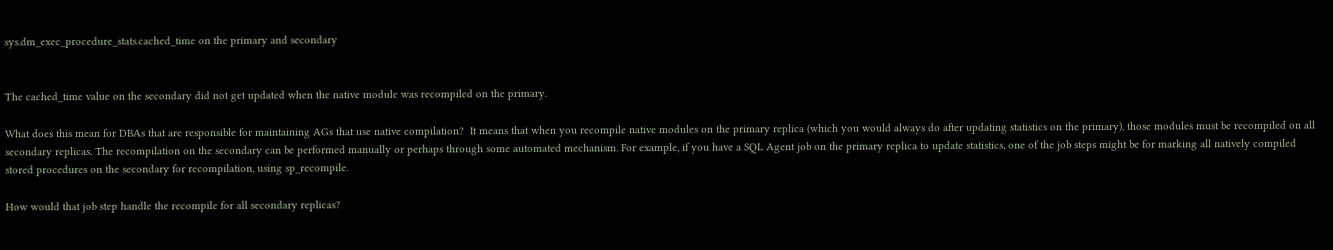sys.dm_exec_procedure_stats.cached_time on the primary and secondary


The cached_time value on the secondary did not get updated when the native module was recompiled on the primary.

What does this mean for DBAs that are responsible for maintaining AGs that use native compilation?  It means that when you recompile native modules on the primary replica (which you would always do after updating statistics on the primary), those modules must be recompiled on all secondary replicas. The recompilation on the secondary can be performed manually or perhaps through some automated mechanism. For example, if you have a SQL Agent job on the primary replica to update statistics, one of the job steps might be for marking all natively compiled stored procedures on the secondary for recompilation, using sp_recompile.

How would that job step handle the recompile for all secondary replicas?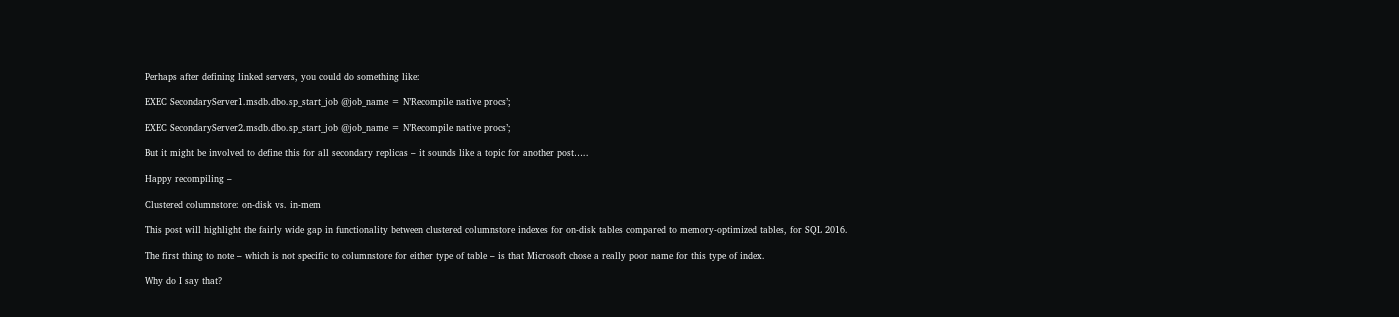Perhaps after defining linked servers, you could do something like:

EXEC SecondaryServer1.msdb.dbo.sp_start_job @job_name = N’Recompile native procs’;

EXEC SecondaryServer2.msdb.dbo.sp_start_job @job_name = N’Recompile native procs’;

But it might be involved to define this for all secondary replicas – it sounds like a topic for another post…..

Happy recompiling –

Clustered columnstore: on-disk vs. in-mem

This post will highlight the fairly wide gap in functionality between clustered columnstore indexes for on-disk tables compared to memory-optimized tables, for SQL 2016.

The first thing to note – which is not specific to columnstore for either type of table – is that Microsoft chose a really poor name for this type of index.

Why do I say that?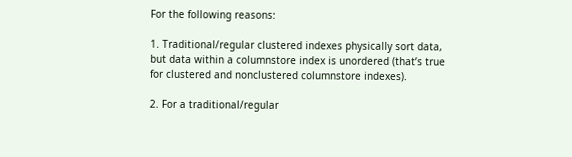For the following reasons:

1. Traditional/regular clustered indexes physically sort data, but data within a columnstore index is unordered (that’s true for clustered and nonclustered columnstore indexes).

2. For a traditional/regular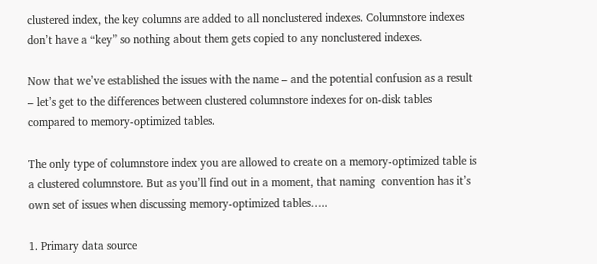clustered index, the key columns are added to all nonclustered indexes. Columnstore indexes don’t have a “key” so nothing about them gets copied to any nonclustered indexes.

Now that we’ve established the issues with the name – and the potential confusion as a result – let’s get to the differences between clustered columnstore indexes for on-disk tables compared to memory-optimized tables.

The only type of columnstore index you are allowed to create on a memory-optimized table is a clustered columnstore. But as you’ll find out in a moment, that naming  convention has it’s own set of issues when discussing memory-optimized tables…..

1. Primary data source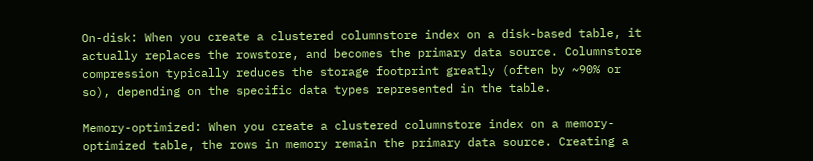On-disk: When you create a clustered columnstore index on a disk-based table, it actually replaces the rowstore, and becomes the primary data source. Columnstore compression typically reduces the storage footprint greatly (often by ~90% or so), depending on the specific data types represented in the table.

Memory-optimized: When you create a clustered columnstore index on a memory-optimized table, the rows in memory remain the primary data source. Creating a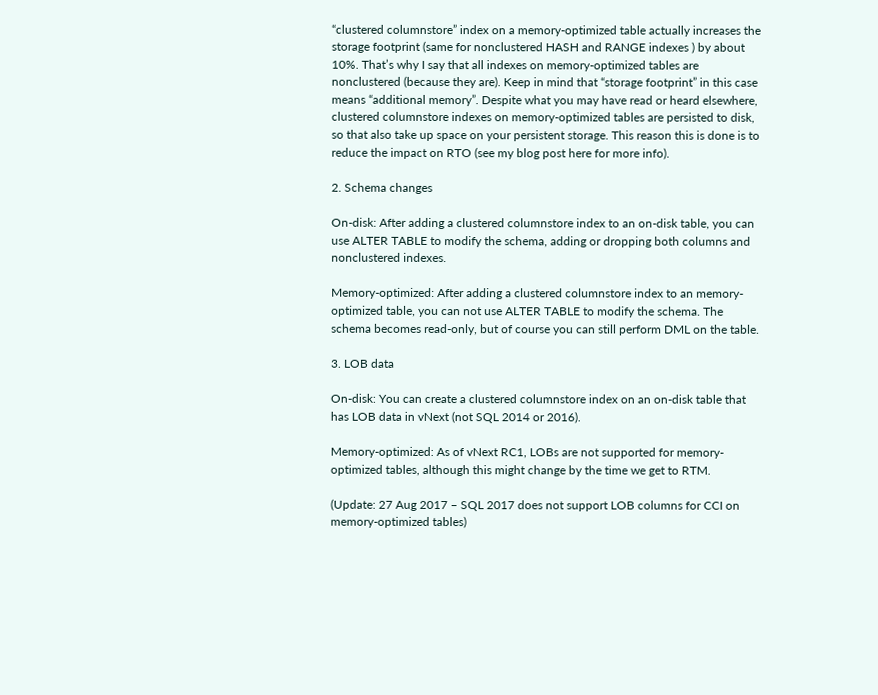“clustered columnstore” index on a memory-optimized table actually increases the storage footprint (same for nonclustered HASH and RANGE indexes ) by about 10%. That’s why I say that all indexes on memory-optimized tables are nonclustered (because they are). Keep in mind that “storage footprint” in this case means “additional memory”. Despite what you may have read or heard elsewhere, clustered columnstore indexes on memory-optimized tables are persisted to disk, so that also take up space on your persistent storage. This reason this is done is to reduce the impact on RTO (see my blog post here for more info).

2. Schema changes

On-disk: After adding a clustered columnstore index to an on-disk table, you can use ALTER TABLE to modify the schema, adding or dropping both columns and nonclustered indexes.

Memory-optimized: After adding a clustered columnstore index to an memory-optimized table, you can not use ALTER TABLE to modify the schema. The schema becomes read-only, but of course you can still perform DML on the table.

3. LOB data

On-disk: You can create a clustered columnstore index on an on-disk table that has LOB data in vNext (not SQL 2014 or 2016).

Memory-optimized: As of vNext RC1, LOBs are not supported for memory-optimized tables, although this might change by the time we get to RTM.

(Update: 27 Aug 2017 – SQL 2017 does not support LOB columns for CCI on memory-optimized tables)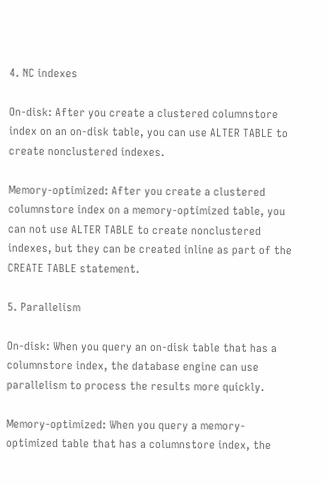4. NC indexes

On-disk: After you create a clustered columnstore index on an on-disk table, you can use ALTER TABLE to create nonclustered indexes.

Memory-optimized: After you create a clustered columnstore index on a memory-optimized table, you can not use ALTER TABLE to create nonclustered indexes, but they can be created inline as part of the CREATE TABLE statement.

5. Parallelism

On-disk: When you query an on-disk table that has a columnstore index, the database engine can use parallelism to process the results more quickly.

Memory-optimized: When you query a memory-optimized table that has a columnstore index, the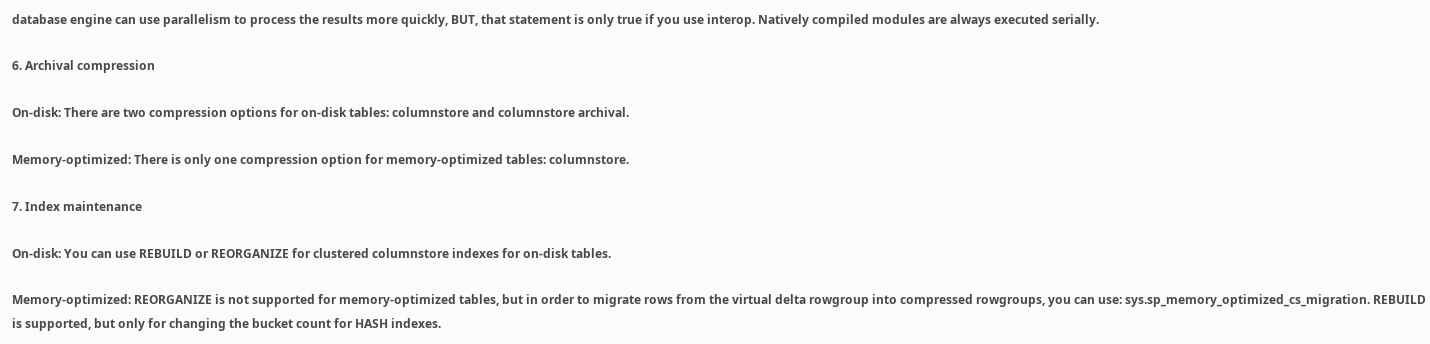database engine can use parallelism to process the results more quickly, BUT, that statement is only true if you use interop. Natively compiled modules are always executed serially.

6. Archival compression

On-disk: There are two compression options for on-disk tables: columnstore and columnstore archival.

Memory-optimized: There is only one compression option for memory-optimized tables: columnstore.

7. Index maintenance

On-disk: You can use REBUILD or REORGANIZE for clustered columnstore indexes for on-disk tables.

Memory-optimized: REORGANIZE is not supported for memory-optimized tables, but in order to migrate rows from the virtual delta rowgroup into compressed rowgroups, you can use: sys.sp_memory_optimized_cs_migration. REBUILD is supported, but only for changing the bucket count for HASH indexes.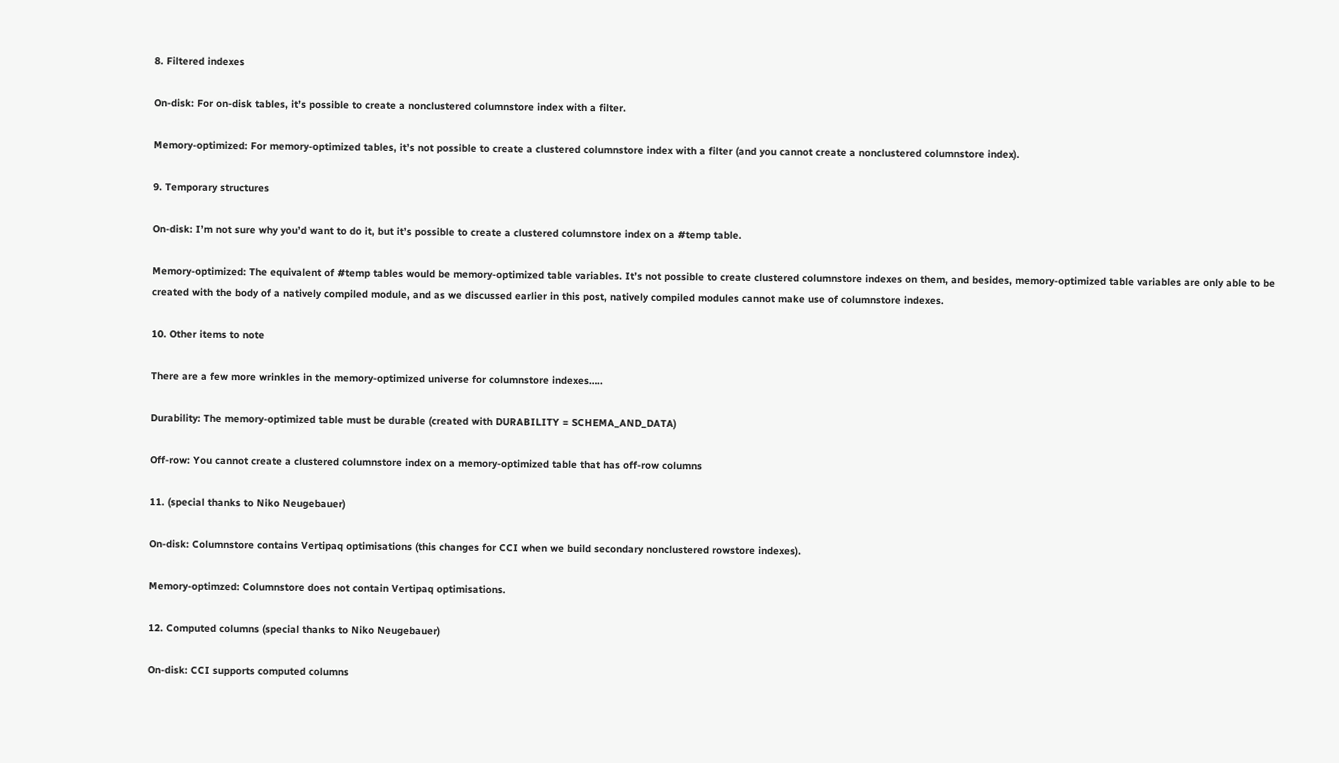8. Filtered indexes

On-disk: For on-disk tables, it’s possible to create a nonclustered columnstore index with a filter.

Memory-optimized: For memory-optimized tables, it’s not possible to create a clustered columnstore index with a filter (and you cannot create a nonclustered columnstore index).

9. Temporary structures

On-disk: I’m not sure why you’d want to do it, but it’s possible to create a clustered columnstore index on a #temp table.

Memory-optimized: The equivalent of #temp tables would be memory-optimized table variables. It’s not possible to create clustered columnstore indexes on them, and besides, memory-optimized table variables are only able to be created with the body of a natively compiled module, and as we discussed earlier in this post, natively compiled modules cannot make use of columnstore indexes.

10. Other items to note

There are a few more wrinkles in the memory-optimized universe for columnstore indexes…..

Durability: The memory-optimized table must be durable (created with DURABILITY = SCHEMA_AND_DATA)

Off-row: You cannot create a clustered columnstore index on a memory-optimized table that has off-row columns

11. (special thanks to Niko Neugebauer)

On-disk: Columnstore contains Vertipaq optimisations (this changes for CCI when we build secondary nonclustered rowstore indexes).

Memory-optimzed: Columnstore does not contain Vertipaq optimisations.

12. Computed columns (special thanks to Niko Neugebauer)

On-disk: CCI supports computed columns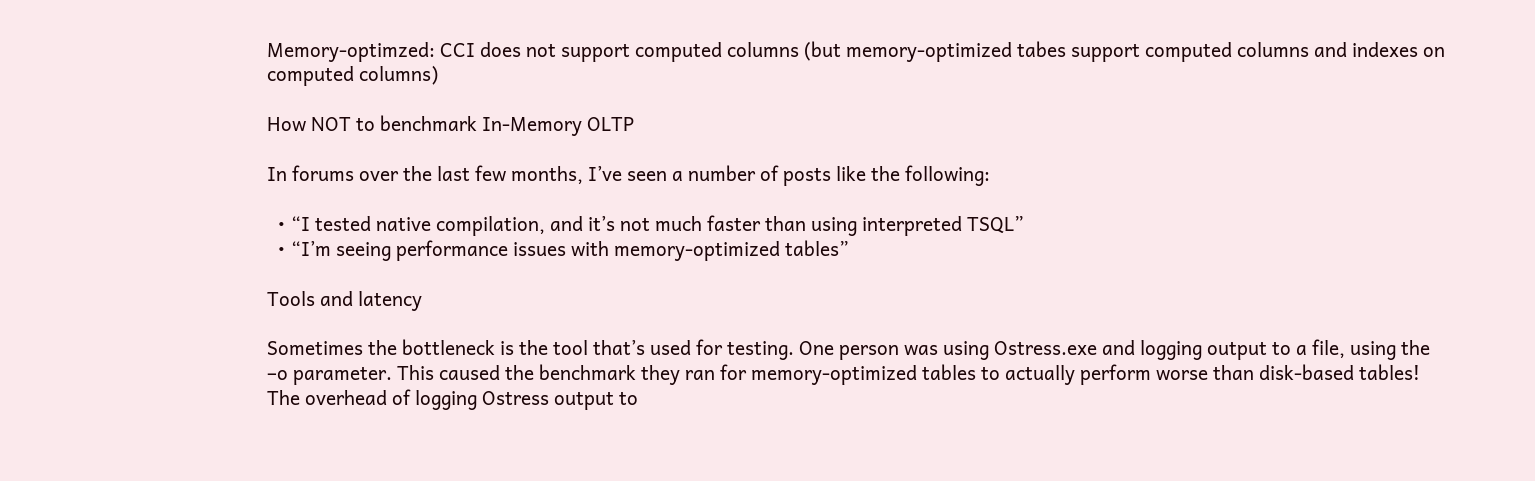Memory-optimzed: CCI does not support computed columns (but memory-optimized tabes support computed columns and indexes on computed columns)

How NOT to benchmark In-Memory OLTP

In forums over the last few months, I’ve seen a number of posts like the following:

  • “I tested native compilation, and it’s not much faster than using interpreted TSQL”
  • “I’m seeing performance issues with memory-optimized tables”

Tools and latency

Sometimes the bottleneck is the tool that’s used for testing. One person was using Ostress.exe and logging output to a file, using the –o parameter. This caused the benchmark they ran for memory-optimized tables to actually perform worse than disk-based tables! The overhead of logging Ostress output to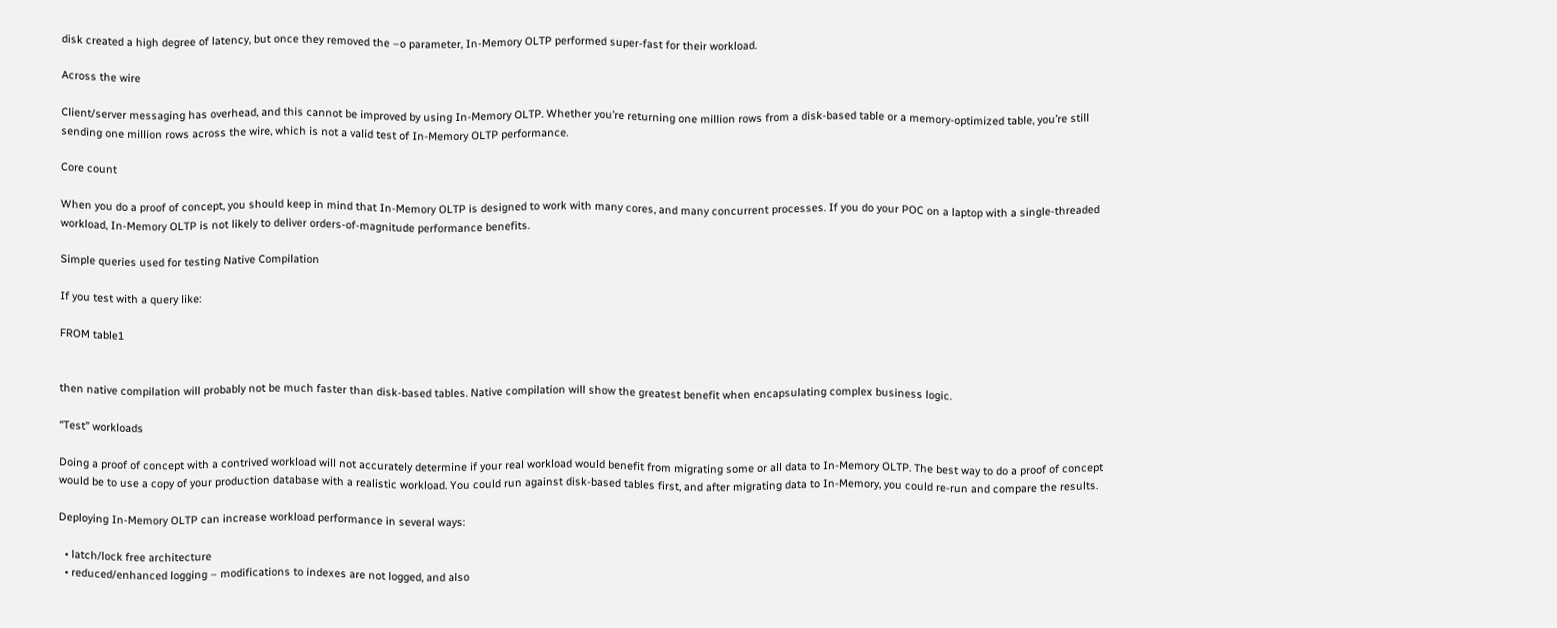disk created a high degree of latency, but once they removed the –o parameter, In-Memory OLTP performed super-fast for their workload.

Across the wire

Client/server messaging has overhead, and this cannot be improved by using In-Memory OLTP. Whether you’re returning one million rows from a disk-based table or a memory-optimized table, you’re still sending one million rows across the wire, which is not a valid test of In-Memory OLTP performance.

Core count

When you do a proof of concept, you should keep in mind that In-Memory OLTP is designed to work with many cores, and many concurrent processes. If you do your POC on a laptop with a single-threaded workload, In-Memory OLTP is not likely to deliver orders-of-magnitude performance benefits.

Simple queries used for testing Native Compilation

If you test with a query like:

FROM table1


then native compilation will probably not be much faster than disk-based tables. Native compilation will show the greatest benefit when encapsulating complex business logic.

“Test” workloads

Doing a proof of concept with a contrived workload will not accurately determine if your real workload would benefit from migrating some or all data to In-Memory OLTP. The best way to do a proof of concept would be to use a copy of your production database with a realistic workload. You could run against disk-based tables first, and after migrating data to In-Memory, you could re-run and compare the results.

Deploying In-Memory OLTP can increase workload performance in several ways:

  • latch/lock free architecture
  • reduced/enhanced logging – modifications to indexes are not logged, and also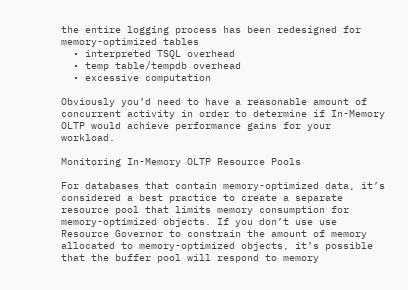the entire logging process has been redesigned for memory-optimized tables
  • interpreted TSQL overhead
  • temp table/tempdb overhead
  • excessive computation

Obviously you’d need to have a reasonable amount of concurrent activity in order to determine if In-Memory OLTP would achieve performance gains for your workload.

Monitoring In-Memory OLTP Resource Pools

For databases that contain memory-optimized data, it’s considered a best practice to create a separate resource pool that limits memory consumption for memory-optimized objects. If you don’t use use Resource Governor to constrain the amount of memory allocated to memory-optimized objects, it’s possible that the buffer pool will respond to memory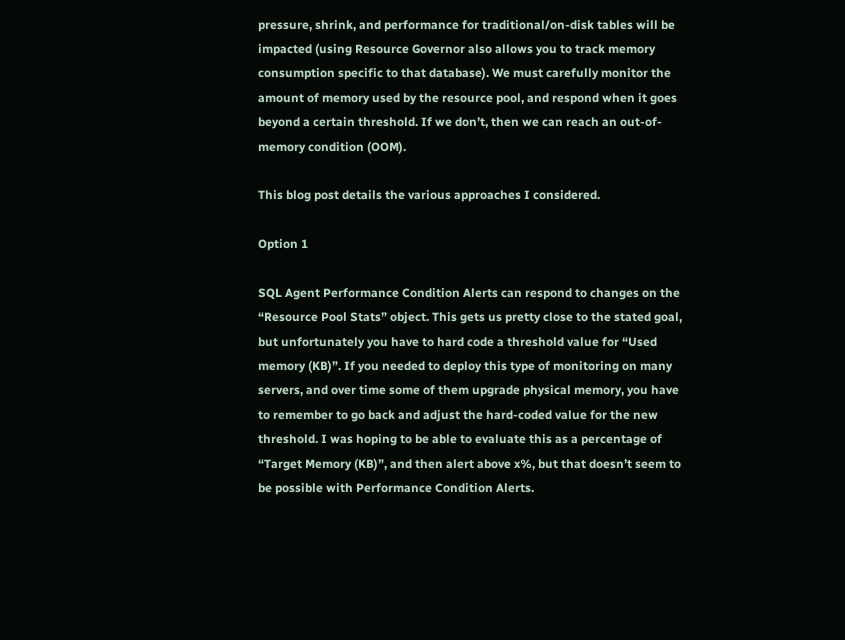pressure, shrink, and performance for traditional/on-disk tables will be impacted (using Resource Governor also allows you to track memory consumption specific to that database). We must carefully monitor the amount of memory used by the resource pool, and respond when it goes beyond a certain threshold. If we don’t, then we can reach an out-of-memory condition (OOM).

This blog post details the various approaches I considered.

Option 1

SQL Agent Performance Condition Alerts can respond to changes on the “Resource Pool Stats” object. This gets us pretty close to the stated goal, but unfortunately you have to hard code a threshold value for “Used memory (KB)”. If you needed to deploy this type of monitoring on many servers, and over time some of them upgrade physical memory, you have to remember to go back and adjust the hard-coded value for the new threshold. I was hoping to be able to evaluate this as a percentage of “Target Memory (KB)”, and then alert above x%, but that doesn’t seem to be possible with Performance Condition Alerts.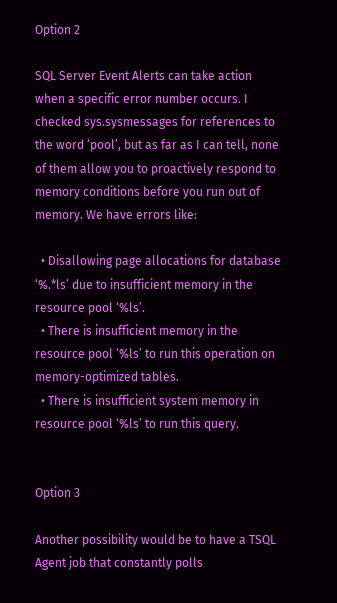Option 2

SQL Server Event Alerts can take action when a specific error number occurs. I checked sys.sysmessages for references to the word ‘pool’, but as far as I can tell, none of them allow you to proactively respond to memory conditions before you run out of memory. We have errors like:

  • Disallowing page allocations for database ‘%.*ls’ due to insufficient memory in the resource pool ‘%ls’.
  • There is insufficient memory in the resource pool ‘%ls’ to run this operation on memory-optimized tables.
  • There is insufficient system memory in resource pool ‘%ls’ to run this query.


Option 3

Another possibility would be to have a TSQL Agent job that constantly polls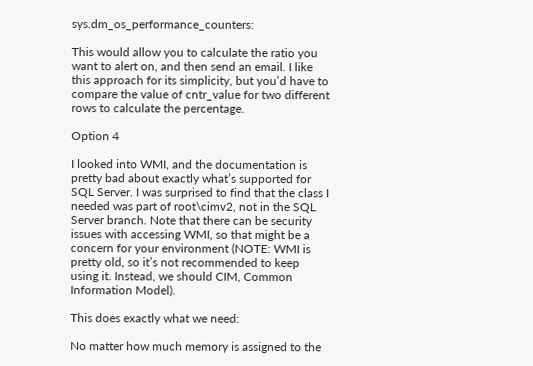sys.dm_os_performance_counters:

This would allow you to calculate the ratio you want to alert on, and then send an email. I like this approach for its simplicity, but you’d have to compare the value of cntr_value for two different rows to calculate the percentage.

Option 4

I looked into WMI, and the documentation is pretty bad about exactly what’s supported for SQL Server. I was surprised to find that the class I needed was part of root\cimv2, not in the SQL Server branch. Note that there can be security issues with accessing WMI, so that might be a concern for your environment (NOTE: WMI is pretty old, so it’s not recommended to keep using it. Instead, we should CIM, Common Information Model).

This does exactly what we need:

No matter how much memory is assigned to the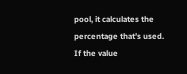pool, it calculates the percentage that’s used. If the value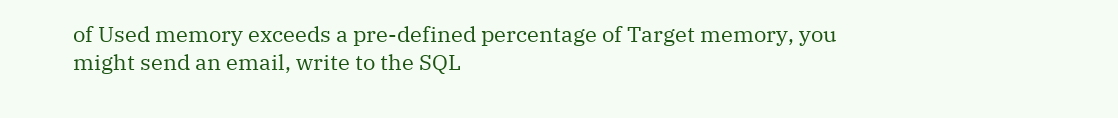of Used memory exceeds a pre-defined percentage of Target memory, you might send an email, write to the SQL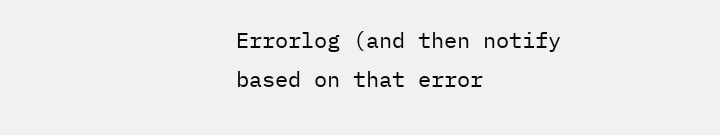Errorlog (and then notify based on that error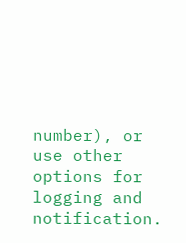number), or use other options for logging and notification.